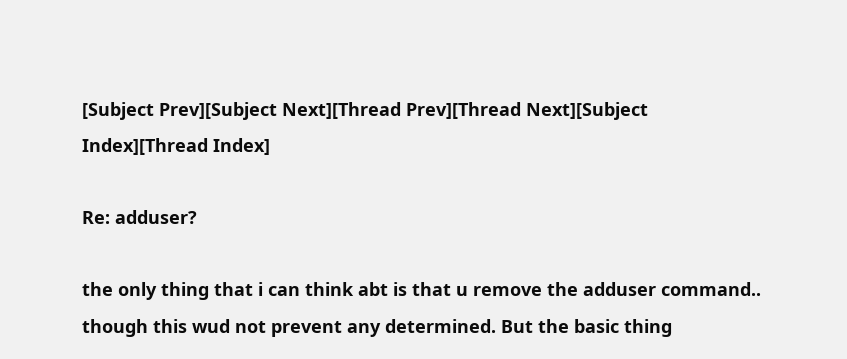[Subject Prev][Subject Next][Thread Prev][Thread Next][Subject Index][Thread Index]

Re: adduser?

the only thing that i can think abt is that u remove the adduser command..
though this wud not prevent any determined. But the basic thing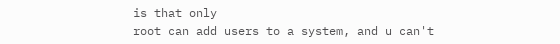is that only
root can add users to a system, and u can't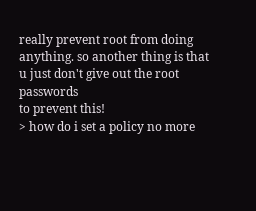really prevent root from doing
anything. so another thing is that u just don't give out the root passwords
to prevent this!
> how do i set a policy no more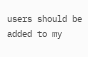users should be added to my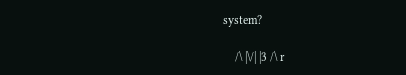system?

    /\ |\/| |3 /\ r